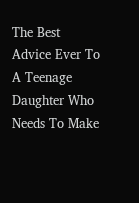The Best Advice Ever To A Teenage Daughter Who Needs To Make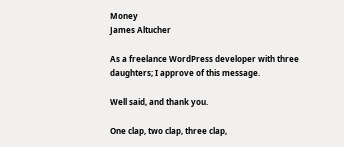Money
James Altucher

As a freelance WordPress developer with three daughters; I approve of this message.

Well said, and thank you.

One clap, two clap, three clap,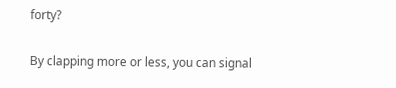forty?

By clapping more or less, you can signal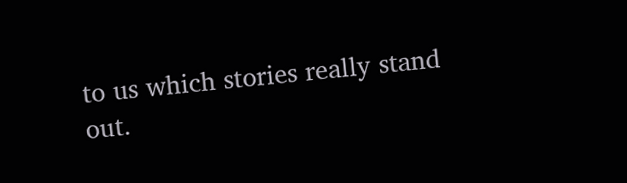to us which stories really stand out.